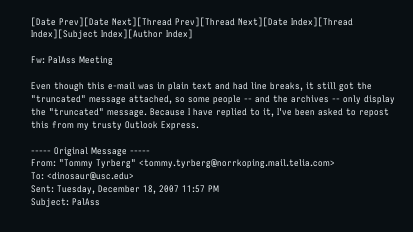[Date Prev][Date Next][Thread Prev][Thread Next][Date Index][Thread Index][Subject Index][Author Index]

Fw: PalAss Meeting

Even though this e-mail was in plain text and had line breaks, it still got the "truncated" message attached, so some people -- and the archives -- only display the "truncated" message. Because I have replied to it, I've been asked to repost this from my trusty Outlook Express.

----- Original Message -----
From: "Tommy Tyrberg" <tommy.tyrberg@norrkoping.mail.telia.com>
To: <dinosaur@usc.edu>
Sent: Tuesday, December 18, 2007 11:57 PM
Subject: PalAss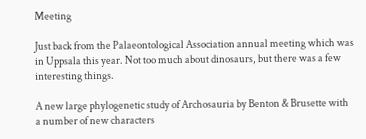Meeting

Just back from the Palaeontological Association annual meeting which was
in Uppsala this year. Not too much about dinosaurs, but there was a few
interesting things.

A new large phylogenetic study of Archosauria by Benton & Brusette with
a number of new characters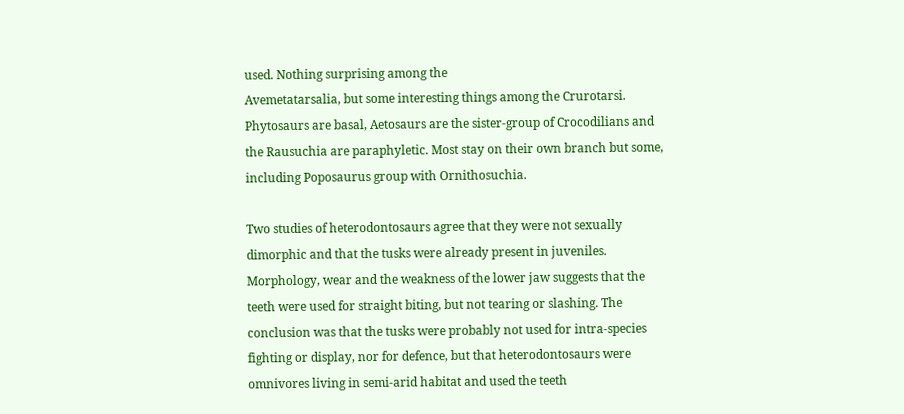used. Nothing surprising among the
Avemetatarsalia, but some interesting things among the Crurotarsi.
Phytosaurs are basal, Aetosaurs are the sister-group of Crocodilians and
the Rausuchia are paraphyletic. Most stay on their own branch but some,
including Poposaurus group with Ornithosuchia.

Two studies of heterodontosaurs agree that they were not sexually
dimorphic and that the tusks were already present in juveniles.
Morphology, wear and the weakness of the lower jaw suggests that the
teeth were used for straight biting, but not tearing or slashing. The
conclusion was that the tusks were probably not used for intra-species
fighting or display, nor for defence, but that heterodontosaurs were
omnivores living in semi-arid habitat and used the teeth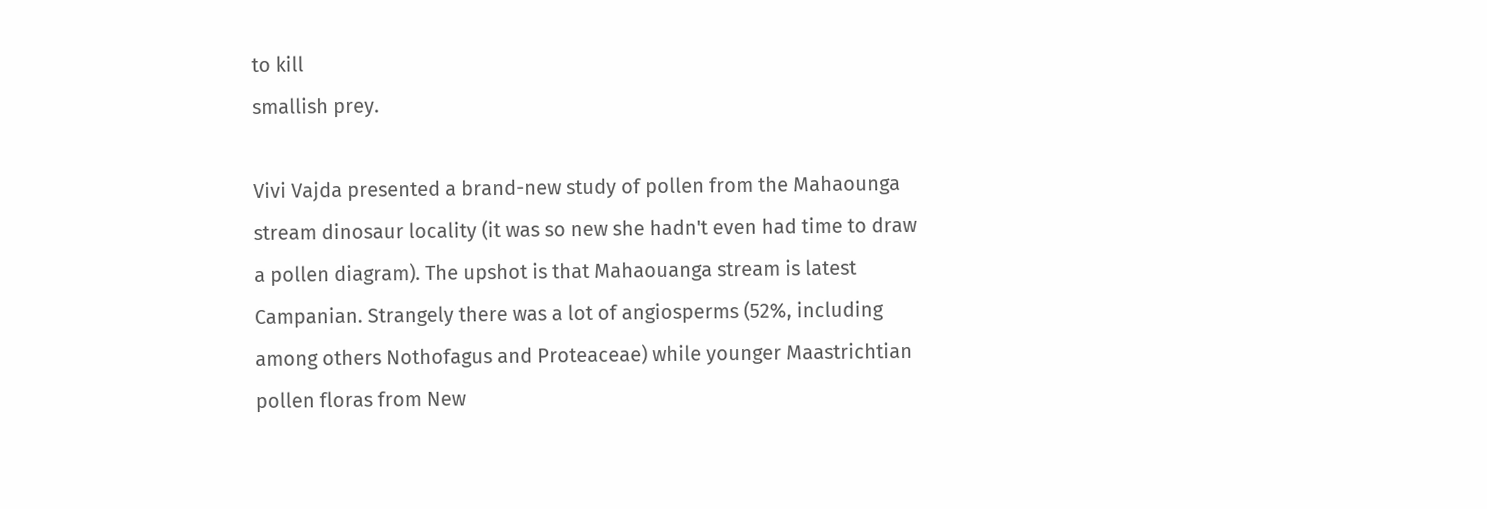to kill
smallish prey.

Vivi Vajda presented a brand-new study of pollen from the Mahaounga
stream dinosaur locality (it was so new she hadn't even had time to draw
a pollen diagram). The upshot is that Mahaouanga stream is latest
Campanian. Strangely there was a lot of angiosperms (52%, including
among others Nothofagus and Proteaceae) while younger Maastrichtian
pollen floras from New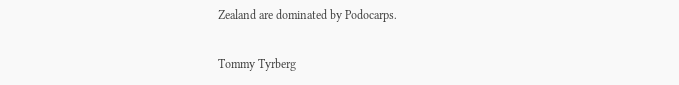Zealand are dominated by Podocarps.

Tommy Tyrberg